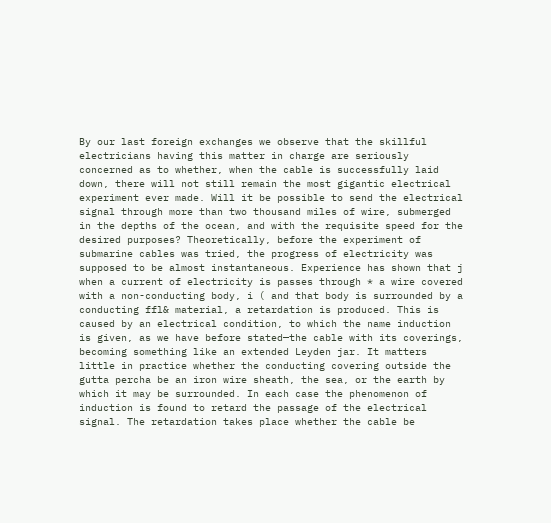By our last foreign exchanges we observe that the skillful electricians having this matter in charge are seriously concerned as to whether, when the cable is successfully laid down, there will not still remain the most gigantic electrical experiment ever made. Will it be possible to send the electrical signal through more than two thousand miles of wire, submerged in the depths of the ocean, and with the requisite speed for the desired purposes? Theoretically, before the experiment of submarine cables was tried, the progress of electricity was supposed to be almost instantaneous. Experience has shown that j when a current of electricity is passes through * a wire covered with a non-conducting body, i ( and that body is surrounded by a conducting ffl& material, a retardation is produced. This is caused by an electrical condition, to which the name induction is given, as we have before stated—the cable with its coverings, becoming something like an extended Leyden jar. It matters little in practice whether the conducting covering outside the gutta percha be an iron wire sheath, the sea, or the earth by which it may be surrounded. In each case the phenomenon of induction is found to retard the passage of the electrical signal. The retardation takes place whether the cable be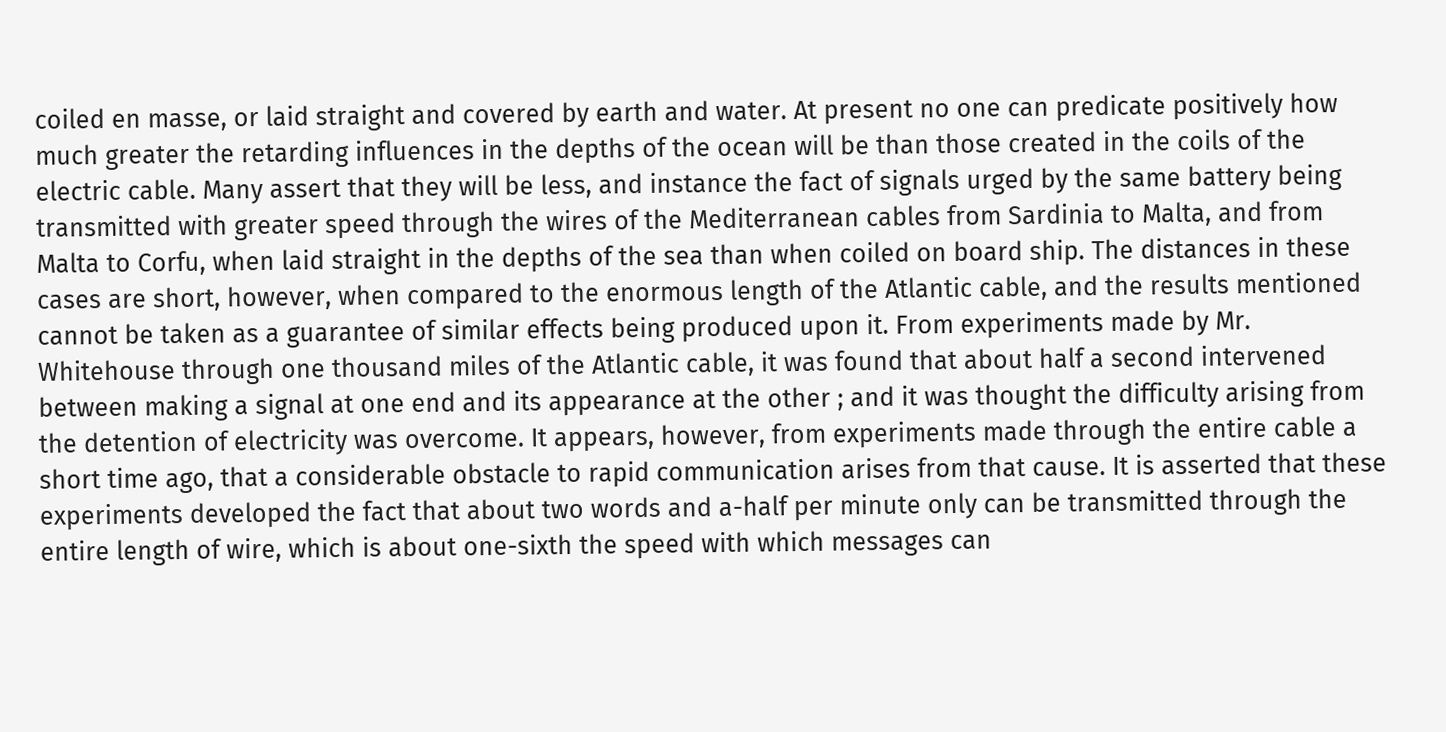coiled en masse, or laid straight and covered by earth and water. At present no one can predicate positively how much greater the retarding influences in the depths of the ocean will be than those created in the coils of the electric cable. Many assert that they will be less, and instance the fact of signals urged by the same battery being transmitted with greater speed through the wires of the Mediterranean cables from Sardinia to Malta, and from Malta to Corfu, when laid straight in the depths of the sea than when coiled on board ship. The distances in these cases are short, however, when compared to the enormous length of the Atlantic cable, and the results mentioned cannot be taken as a guarantee of similar effects being produced upon it. From experiments made by Mr. Whitehouse through one thousand miles of the Atlantic cable, it was found that about half a second intervened between making a signal at one end and its appearance at the other ; and it was thought the difficulty arising from the detention of electricity was overcome. It appears, however, from experiments made through the entire cable a short time ago, that a considerable obstacle to rapid communication arises from that cause. It is asserted that these experiments developed the fact that about two words and a-half per minute only can be transmitted through the entire length of wire, which is about one-sixth the speed with which messages can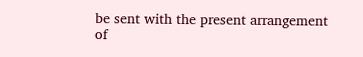be sent with the present arrangement of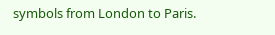symbols from London to Paris.